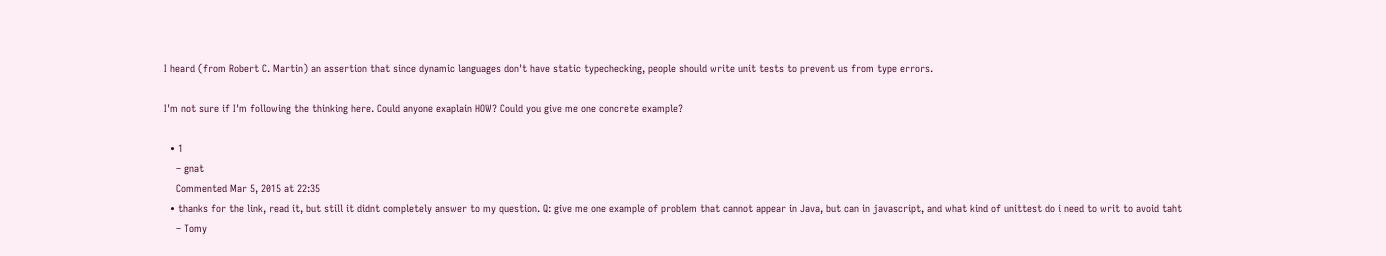I heard (from Robert C. Martin) an assertion that since dynamic languages don't have static typechecking, people should write unit tests to prevent us from type errors.

I'm not sure if I'm following the thinking here. Could anyone exaplain HOW? Could you give me one concrete example?

  • 1
    – gnat
    Commented Mar 5, 2015 at 22:35
  • thanks for the link, read it, but still it didnt completely answer to my question. Q: give me one example of problem that cannot appear in Java, but can in javascript, and what kind of unittest do i need to writ to avoid taht
    – Tomy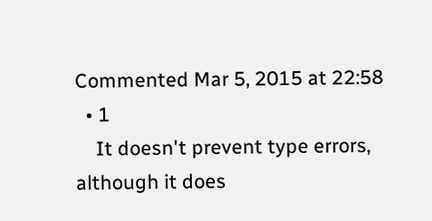Commented Mar 5, 2015 at 22:58
  • 1
    It doesn't prevent type errors, although it does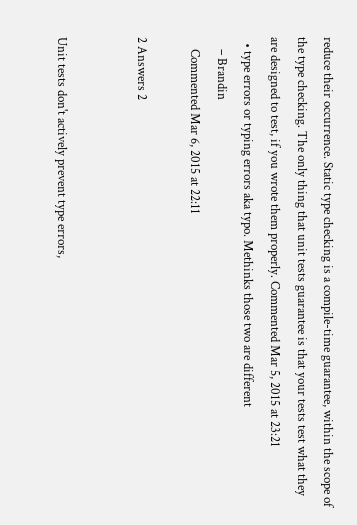reduce their occurrence. Static type checking is a compile-time guarantee, within the scope of the type checking. The only thing that unit tests guarantee is that your tests test what they are designed to test, if you wrote them properly. Commented Mar 5, 2015 at 23:21
  • type errors or typing errors aka typo. Methinks those two are different
    – Brandin
    Commented Mar 6, 2015 at 22:11

2 Answers 2


Unit tests don't actively prevent type errors,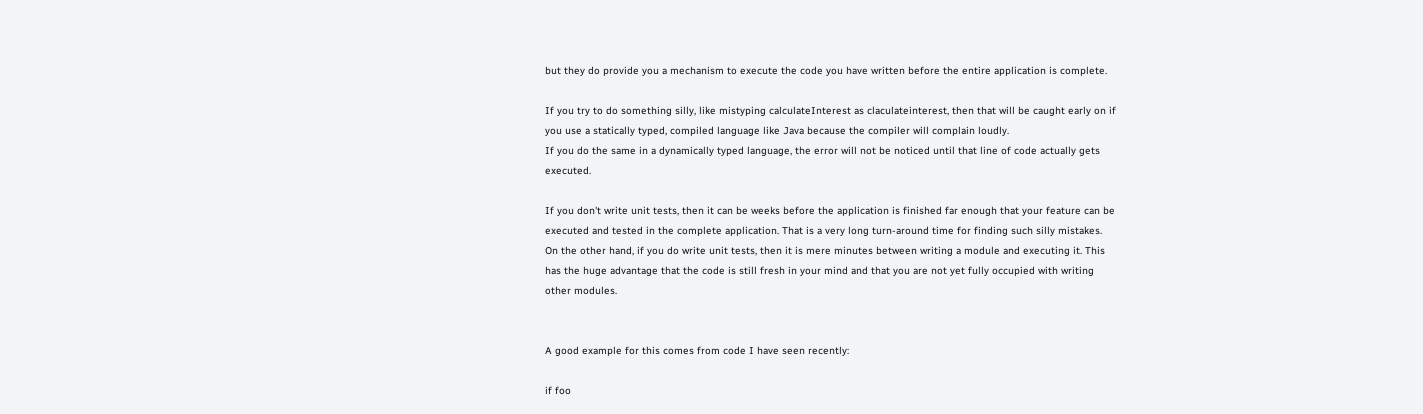but they do provide you a mechanism to execute the code you have written before the entire application is complete.

If you try to do something silly, like mistyping calculateInterest as claculateinterest, then that will be caught early on if you use a statically typed, compiled language like Java because the compiler will complain loudly.
If you do the same in a dynamically typed language, the error will not be noticed until that line of code actually gets executed.

If you don't write unit tests, then it can be weeks before the application is finished far enough that your feature can be executed and tested in the complete application. That is a very long turn-around time for finding such silly mistakes.
On the other hand, if you do write unit tests, then it is mere minutes between writing a module and executing it. This has the huge advantage that the code is still fresh in your mind and that you are not yet fully occupied with writing other modules.


A good example for this comes from code I have seen recently:

if foo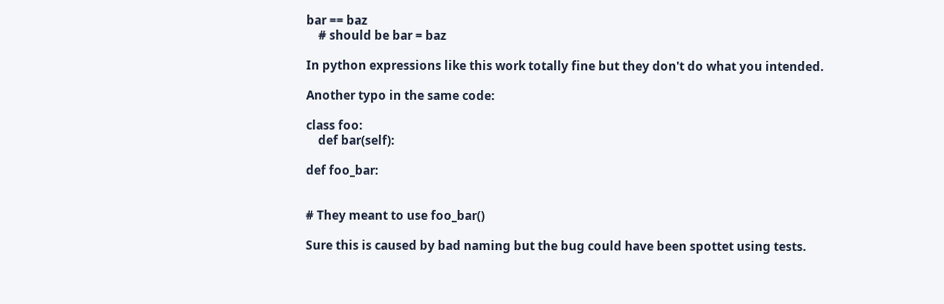bar == baz
    # should be bar = baz

In python expressions like this work totally fine but they don't do what you intended.

Another typo in the same code:

class foo:
    def bar(self):

def foo_bar:


# They meant to use foo_bar()

Sure this is caused by bad naming but the bug could have been spottet using tests.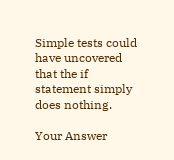Simple tests could have uncovered that the if statement simply does nothing.

Your Answer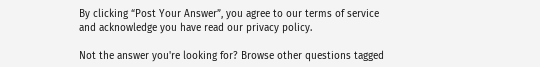By clicking “Post Your Answer”, you agree to our terms of service and acknowledge you have read our privacy policy.

Not the answer you're looking for? Browse other questions tagged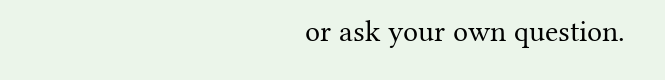or ask your own question.